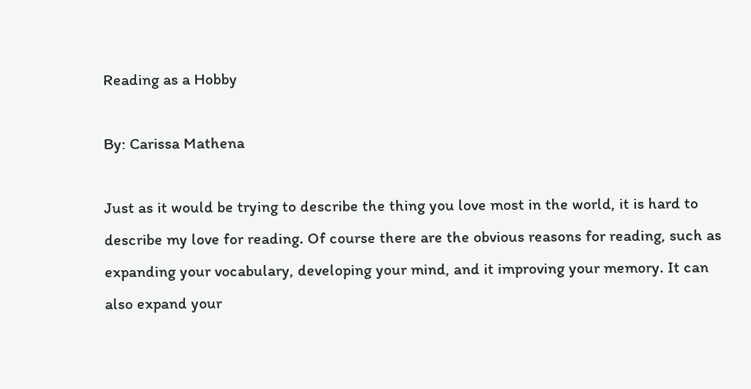Reading as a Hobby

By: Carissa Mathena

Just as it would be trying to describe the thing you love most in the world, it is hard to describe my love for reading. Of course there are the obvious reasons for reading, such as expanding your vocabulary, developing your mind, and it improving your memory. It can also expand your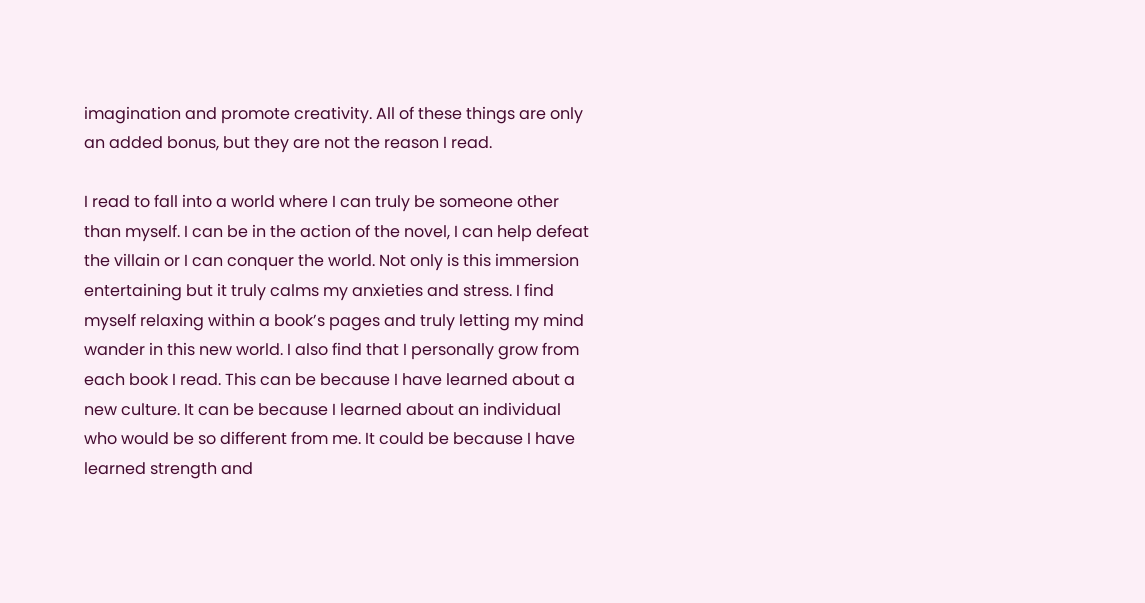imagination and promote creativity. All of these things are only an added bonus, but they are not the reason I read.

I read to fall into a world where I can truly be someone other than myself. I can be in the action of the novel, I can help defeat the villain or I can conquer the world. Not only is this immersion entertaining but it truly calms my anxieties and stress. I find myself relaxing within a book’s pages and truly letting my mind wander in this new world. I also find that I personally grow from each book I read. This can be because I have learned about a new culture. It can be because I learned about an individual who would be so different from me. It could be because I have learned strength and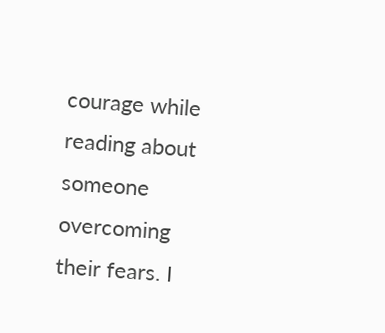courage while reading about someone overcoming their fears. I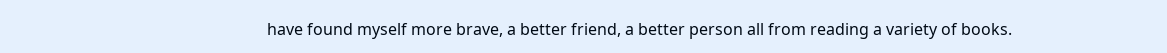have found myself more brave, a better friend, a better person all from reading a variety of books.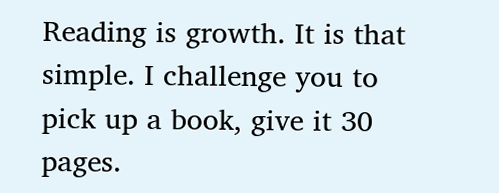Reading is growth. It is that simple. I challenge you to pick up a book, give it 30 pages.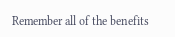Remember all of the benefits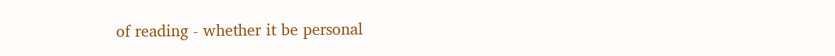of reading - whether it be personal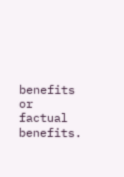benefits or factual benefits.